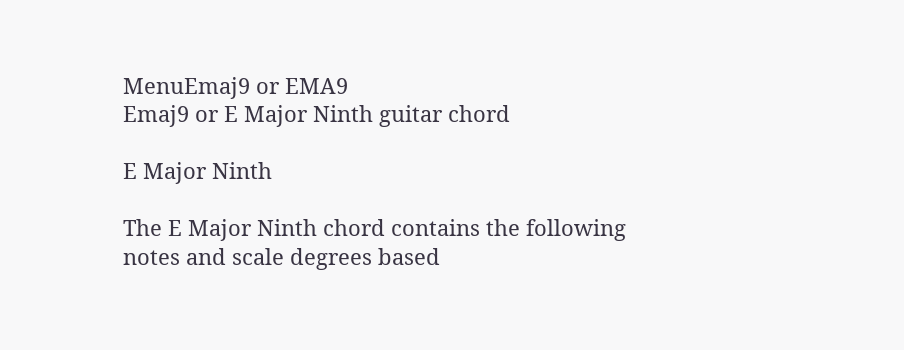MenuEmaj9 or EMA9
Emaj9 or E Major Ninth guitar chord

E Major Ninth

The E Major Ninth chord contains the following notes and scale degrees based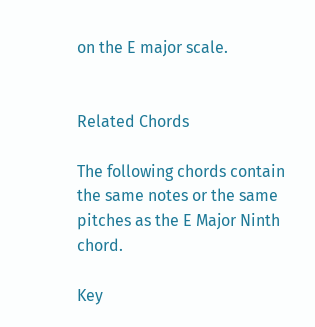on the E major scale.


Related Chords

The following chords contain the same notes or the same pitches as the E Major Ninth chord.

Key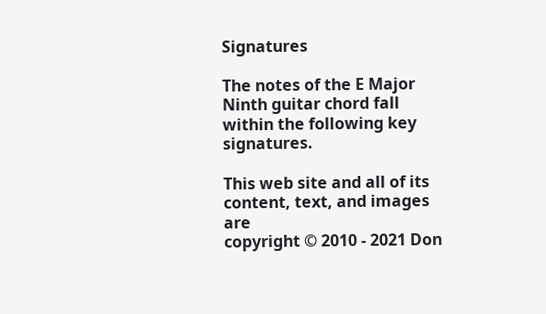Signatures

The notes of the E Major Ninth guitar chord fall within the following key signatures.

This web site and all of its content, text, and images are
copyright © 2010 - 2021 Don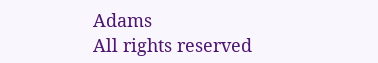Adams
All rights reserved